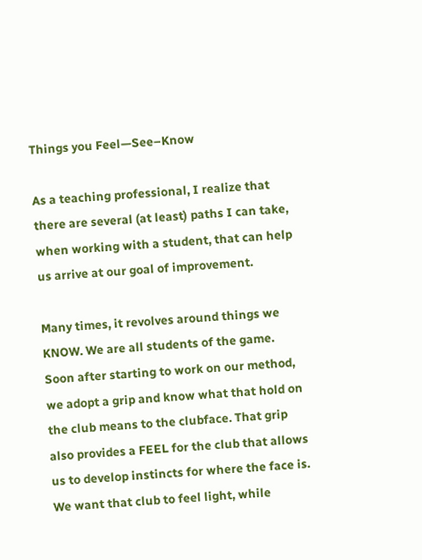Things you Feel—See–Know

As a teaching professional, I realize that there are several (at least) paths I can take, when working with a student, that can help us arrive at our goal of improvement.

Many times, it revolves around things we KNOW. We are all students of the game. Soon after starting to work on our method, we adopt a grip and know what that hold on the club means to the clubface. That grip also provides a FEEL for the club that allows us to develop instincts for where the face is. We want that club to feel light, while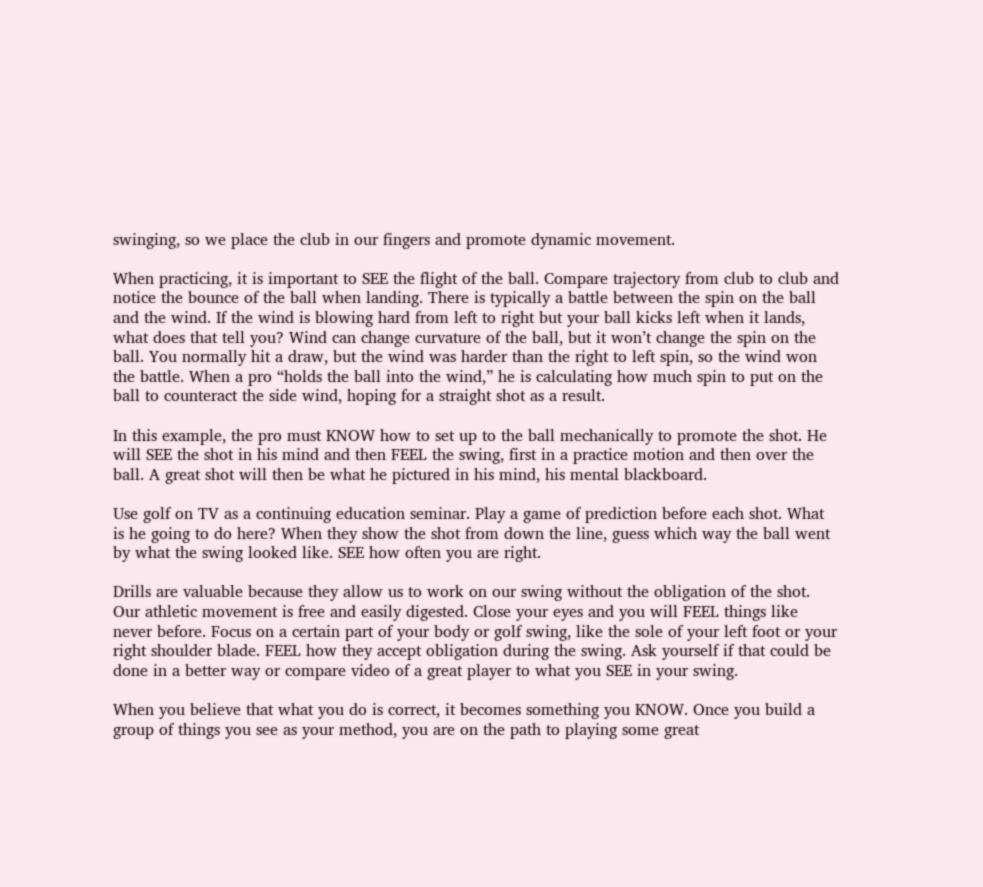swinging, so we place the club in our fingers and promote dynamic movement.

When practicing, it is important to SEE the flight of the ball. Compare trajectory from club to club and notice the bounce of the ball when landing. There is typically a battle between the spin on the ball and the wind. If the wind is blowing hard from left to right but your ball kicks left when it lands, what does that tell you? Wind can change curvature of the ball, but it won’t change the spin on the ball. You normally hit a draw, but the wind was harder than the right to left spin, so the wind won the battle. When a pro “holds the ball into the wind,” he is calculating how much spin to put on the ball to counteract the side wind, hoping for a straight shot as a result.

In this example, the pro must KNOW how to set up to the ball mechanically to promote the shot. He will SEE the shot in his mind and then FEEL the swing, first in a practice motion and then over the ball. A great shot will then be what he pictured in his mind, his mental blackboard.

Use golf on TV as a continuing education seminar. Play a game of prediction before each shot. What is he going to do here? When they show the shot from down the line, guess which way the ball went by what the swing looked like. SEE how often you are right.

Drills are valuable because they allow us to work on our swing without the obligation of the shot. Our athletic movement is free and easily digested. Close your eyes and you will FEEL things like never before. Focus on a certain part of your body or golf swing, like the sole of your left foot or your right shoulder blade. FEEL how they accept obligation during the swing. Ask yourself if that could be done in a better way or compare video of a great player to what you SEE in your swing.

When you believe that what you do is correct, it becomes something you KNOW. Once you build a group of things you see as your method, you are on the path to playing some great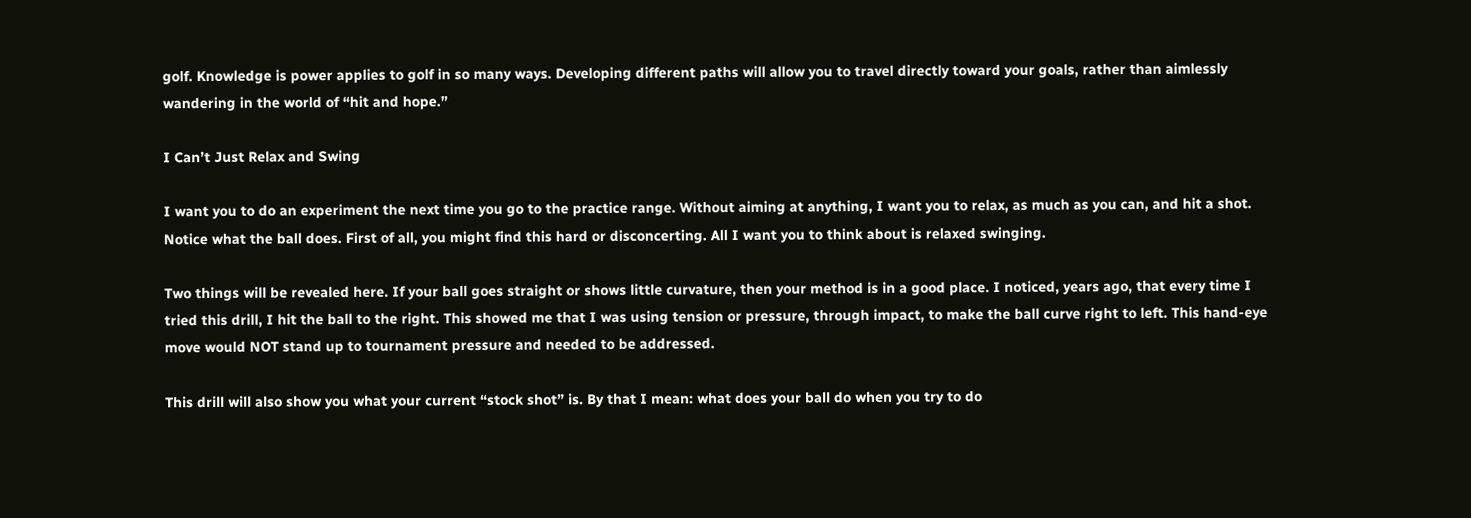golf. Knowledge is power applies to golf in so many ways. Developing different paths will allow you to travel directly toward your goals, rather than aimlessly wandering in the world of “hit and hope.”

I Can’t Just Relax and Swing

I want you to do an experiment the next time you go to the practice range. Without aiming at anything, I want you to relax, as much as you can, and hit a shot. Notice what the ball does. First of all, you might find this hard or disconcerting. All I want you to think about is relaxed swinging.

Two things will be revealed here. If your ball goes straight or shows little curvature, then your method is in a good place. I noticed, years ago, that every time I tried this drill, I hit the ball to the right. This showed me that I was using tension or pressure, through impact, to make the ball curve right to left. This hand-eye move would NOT stand up to tournament pressure and needed to be addressed.

This drill will also show you what your current “stock shot” is. By that I mean: what does your ball do when you try to do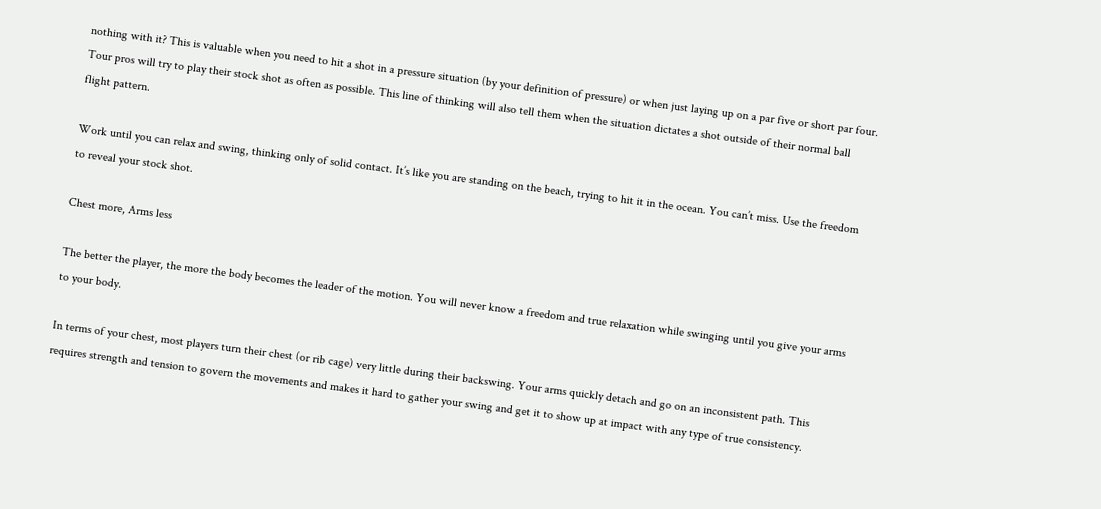nothing with it? This is valuable when you need to hit a shot in a pressure situation (by your definition of pressure) or when just laying up on a par five or short par four. Tour pros will try to play their stock shot as often as possible. This line of thinking will also tell them when the situation dictates a shot outside of their normal ball flight pattern.

Work until you can relax and swing, thinking only of solid contact. It’s like you are standing on the beach, trying to hit it in the ocean. You can’t miss. Use the freedom to reveal your stock shot.

Chest more, Arms less

The better the player, the more the body becomes the leader of the motion. You will never know a freedom and true relaxation while swinging until you give your arms to your body.

In terms of your chest, most players turn their chest (or rib cage) very little during their backswing. Your arms quickly detach and go on an inconsistent path. This requires strength and tension to govern the movements and makes it hard to gather your swing and get it to show up at impact with any type of true consistency.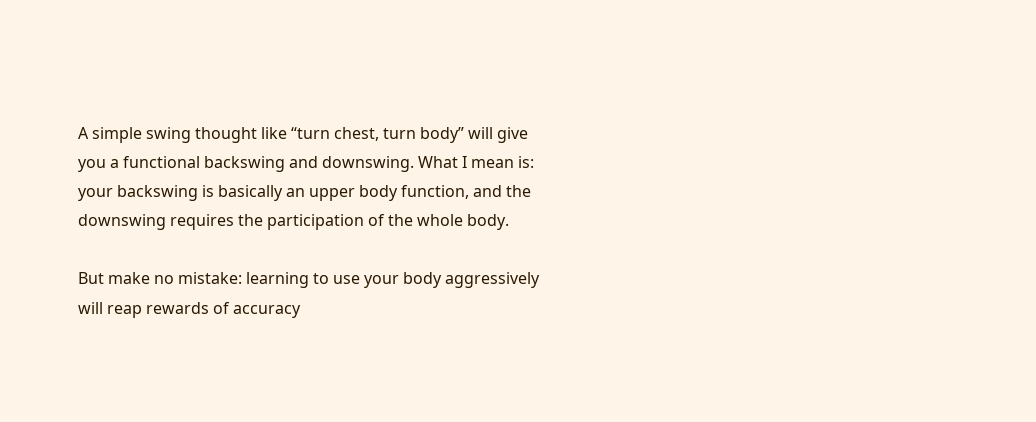A simple swing thought like “turn chest, turn body” will give you a functional backswing and downswing. What I mean is: your backswing is basically an upper body function, and the downswing requires the participation of the whole body.

But make no mistake: learning to use your body aggressively will reap rewards of accuracy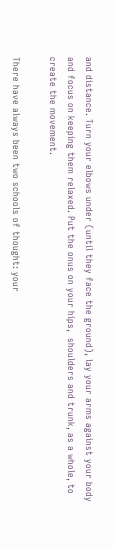and distance. Turn your elbows under (until they face the ground), lay your arms against your body and focus on keeping them relaxed. Put the onus on your hips,  shoulders and trunk, as a whole, to create the movement.

There have always been two schools of thought: your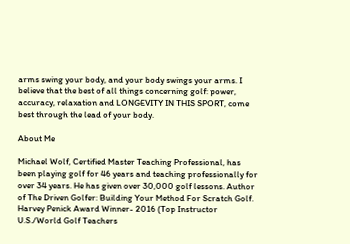arms swing your body, and your body swings your arms. I believe that the best of all things concerning golf: power, accuracy, relaxation and LONGEVITY IN THIS SPORT, come best through the lead of your body.

About Me

Michael Wolf, Certified Master Teaching Professional, has been playing golf for 46 years and teaching professionally for over 34 years. He has given over 30,000 golf lessons. Author of The Driven Golfer: Building Your Method For Scratch Golf. Harvey Penick Award Winner- 2016 (Top Instructor U.S./World Golf Teachers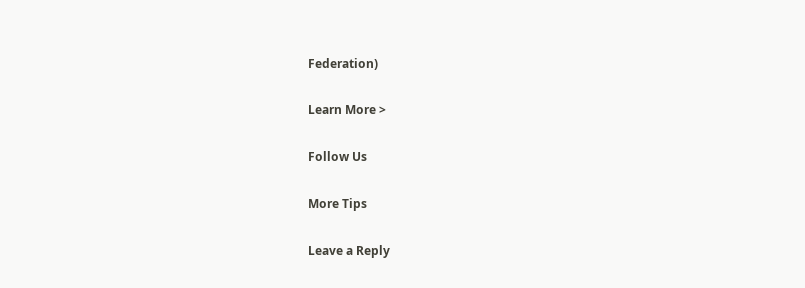Federation)

Learn More >

Follow Us

More Tips

Leave a Reply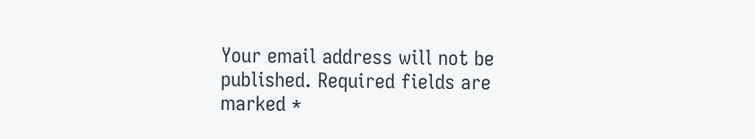Your email address will not be published. Required fields are marked *